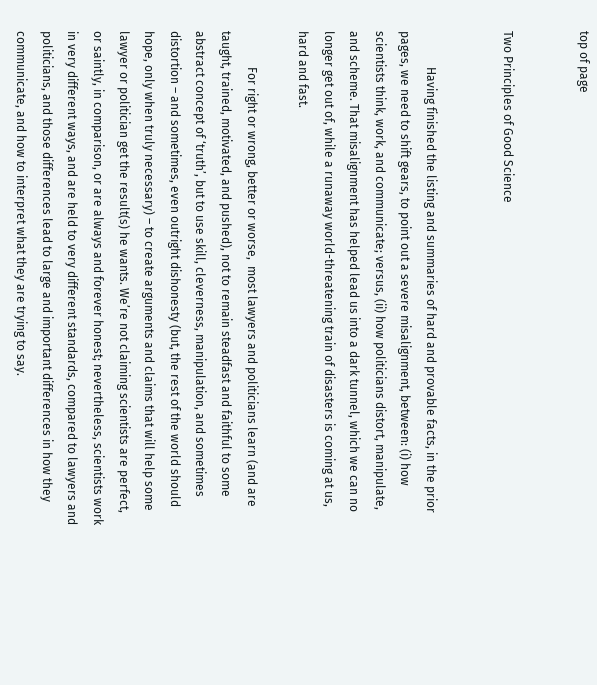top of page


Two Principles of Good Science


            Having finished the listing and summaries of hard and provable facts, in the prior pages, we need to shift gears, to point out a severe misalignment, between: (i) how scientists think, work, and communicate; versus, (ii) how politicians distort, manipulate, and scheme. That misalignment has helped lead us into a dark tunnel, which we can no longer get out of, while a runaway world-threatening train of disasters is coming at us, hard and fast.

            For right or wrong, better or worse,  most lawyers and politicians learn (and are taught, trained, motivated, and pushed), not to remain steadfast and faithful to some abstract concept of ‘truth’, but to use skill, cleverness, manipulation, and sometimes distortion – and sometimes, even outright dishonesty (but, the rest of the world should hope, only when truly necessary) – to create arguments and claims that will help some lawyer or politician get the result(s) he wants. We’re not claiming scientists are perfect, or saintly, in comparison, or are always and forever honest; nevertheless, scientists work in very different ways, and are held to very different standards, compared to lawyers and politicians, and those differences lead to large and important differences in how they communicate, and how to interpret what they are trying to say.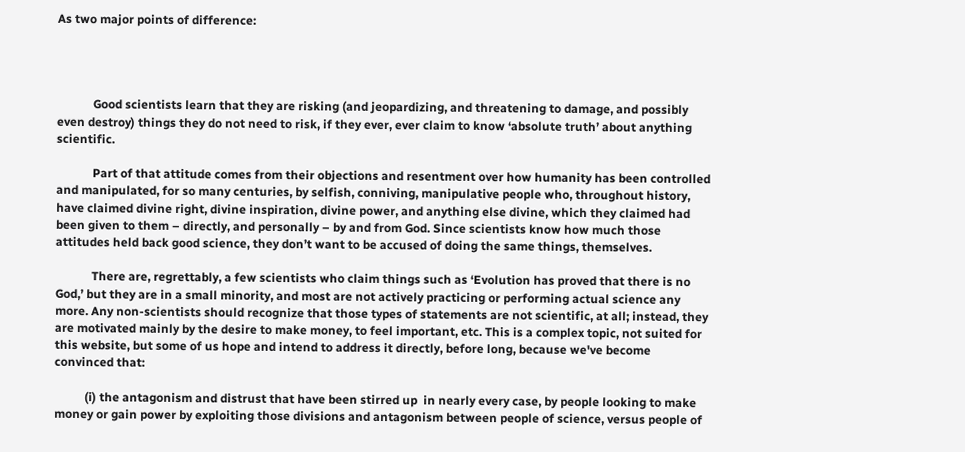As two major points of difference:




            Good scientists learn that they are risking (and jeopardizing, and threatening to damage, and possibly even destroy) things they do not need to risk, if they ever, ever claim to know ‘absolute truth’ about anything scientific.

            Part of that attitude comes from their objections and resentment over how humanity has been controlled and manipulated, for so many centuries, by selfish, conniving, manipulative people who, throughout history, have claimed divine right, divine inspiration, divine power, and anything else divine, which they claimed had been given to them – directly, and personally – by and from God. Since scientists know how much those attitudes held back good science, they don’t want to be accused of doing the same things, themselves.

            There are, regrettably, a few scientists who claim things such as ‘Evolution has proved that there is no God,’ but they are in a small minority, and most are not actively practicing or performing actual science any more. Any non-scientists should recognize that those types of statements are not scientific, at all; instead, they are motivated mainly by the desire to make money, to feel important, etc. This is a complex topic, not suited for this website, but some of us hope and intend to address it directly, before long, because we've become convinced that:

          (i) the antagonism and distrust that have been stirred up  in nearly every case, by people looking to make money or gain power by exploiting those divisions and antagonism between people of science, versus people of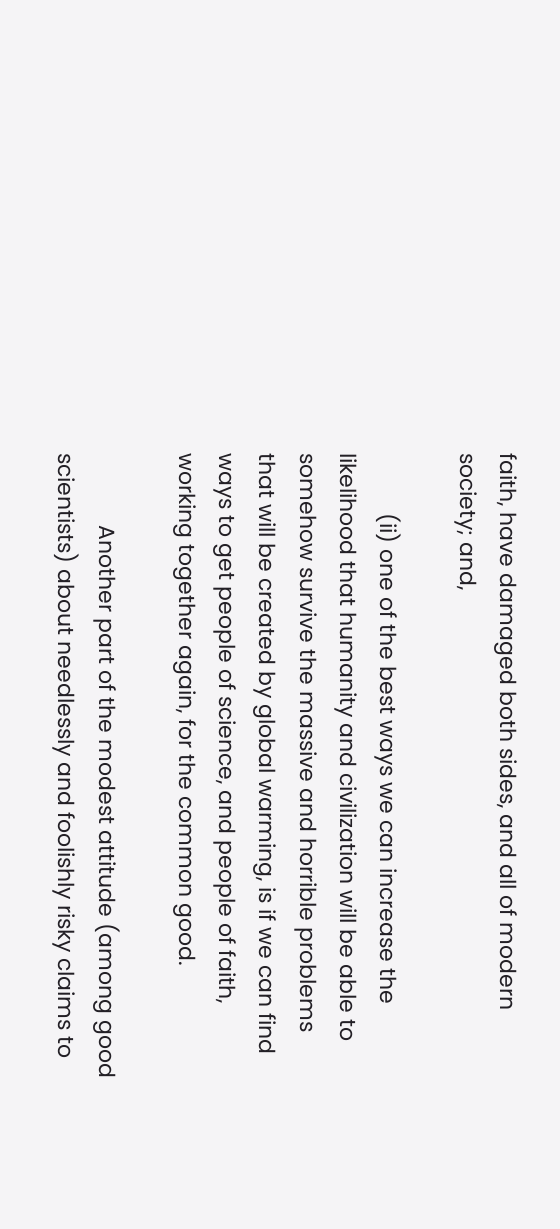faith, have damaged both sides, and all of modern society; and,

          (ii) one of the best ways we can increase the likelihood that humanity and civilization will be able to somehow survive the massive and horrible problems that will be created by global warming, is if we can find ways to get people of science, and people of faith, working together again, for the common good.

            Another part of the modest attitude (among good scientists) about needlessly and foolishly risky claims to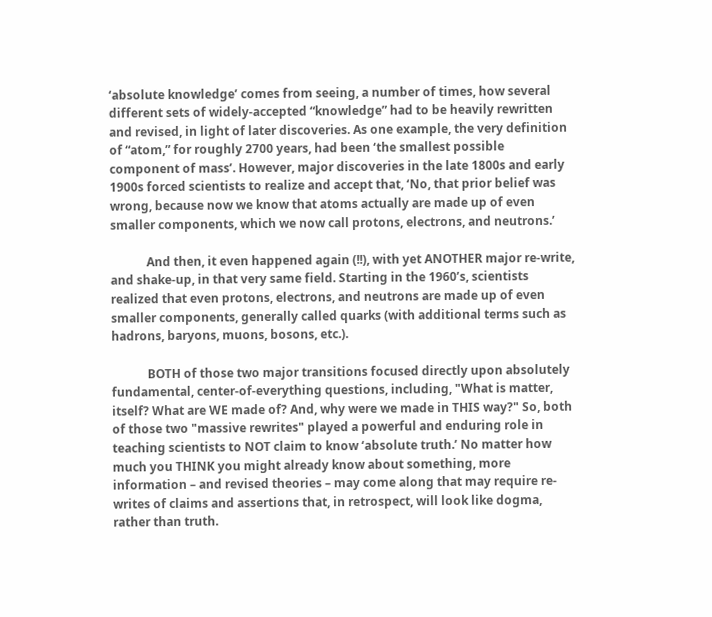‘absolute knowledge’ comes from seeing, a number of times, how several different sets of widely-accepted “knowledge” had to be heavily rewritten and revised, in light of later discoveries. As one example, the very definition of “atom,” for roughly 2700 years, had been ‘the smallest possible component of mass’. However, major discoveries in the late 1800s and early 1900s forced scientists to realize and accept that, ‘No, that prior belief was wrong, because now we know that atoms actually are made up of even smaller components, which we now call protons, electrons, and neutrons.’

            And then, it even happened again (!!), with yet ANOTHER major re-write, and shake-up, in that very same field. Starting in the 1960’s, scientists realized that even protons, electrons, and neutrons are made up of even smaller components, generally called quarks (with additional terms such as hadrons, baryons, muons, bosons, etc.).

            BOTH of those two major transitions focused directly upon absolutely fundamental, center-of-everything questions, including, "What is matter, itself? What are WE made of? And, why were we made in THIS way?" So, both of those two "massive rewrites" played a powerful and enduring role in teaching scientists to NOT claim to know ‘absolute truth.’ No matter how much you THINK you might already know about something, more information – and revised theories – may come along that may require re-writes of claims and assertions that, in retrospect, will look like dogma, rather than truth.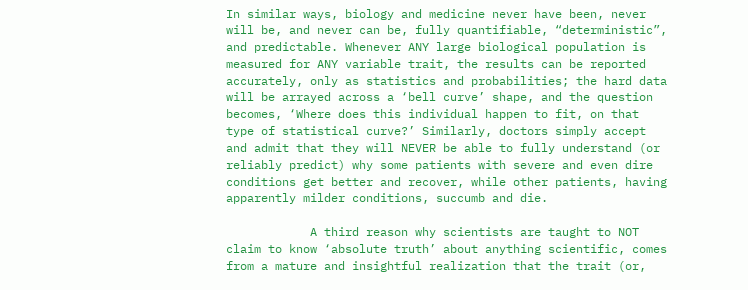In similar ways, biology and medicine never have been, never will be, and never can be, fully quantifiable, “deterministic”, and predictable. Whenever ANY large biological population is measured for ANY variable trait, the results can be reported accurately, only as statistics and probabilities; the hard data will be arrayed across a ‘bell curve’ shape, and the question becomes, ‘Where does this individual happen to fit, on that type of statistical curve?’ Similarly, doctors simply accept and admit that they will NEVER be able to fully understand (or reliably predict) why some patients with severe and even dire conditions get better and recover, while other patients, having apparently milder conditions, succumb and die.

            A third reason why scientists are taught to NOT claim to know ‘absolute truth’ about anything scientific, comes from a mature and insightful realization that the trait (or,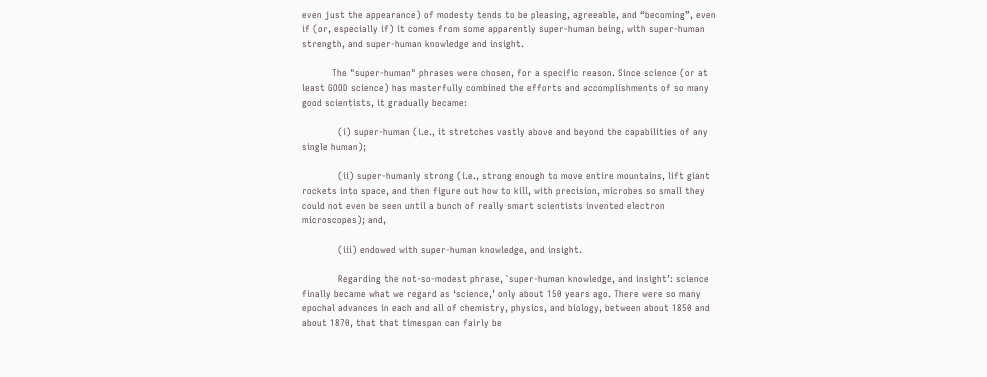even just the appearance) of modesty tends to be pleasing, agreeable, and “becoming”, even if (or, especially if) it comes from some apparently super-human being, with super-human strength, and super-human knowledge and insight.

          The "super-human" phrases were chosen, for a specific reason. Since science (or at least GOOD science) has masterfully combined the efforts and accomplishments of so many good scientists, it gradually became:

            (i) super-human (i.e., it stretches vastly above and beyond the capabilities of any single human);

            (ii) super-humanly strong (i.e., strong enough to move entire mountains, lift giant rockets into space, and then figure out how to kill, with precision, microbes so small they could not even be seen until a bunch of really smart scientists invented electron microscopes); and,

            (iii) endowed with super-human knowledge, and insight.

            Regarding the not-so-modest phrase, `super-human knowledge, and insight’: science finally became what we regard as ‘science,’ only about 150 years ago. There were so many epochal advances in each and all of chemistry, physics, and biology, between about 1850 and about 1870, that that timespan can fairly be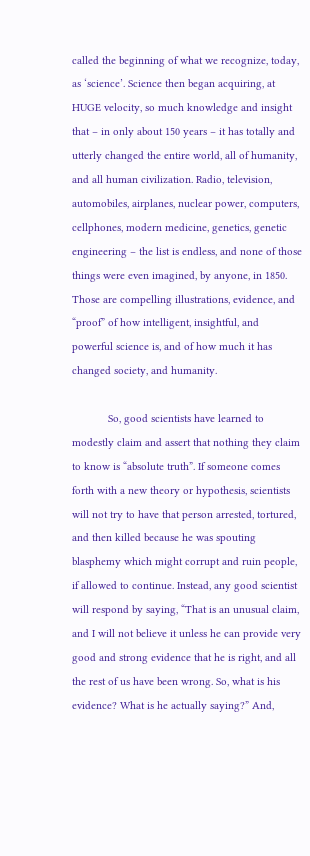called the beginning of what we recognize, today, as ‘science’. Science then began acquiring, at HUGE velocity, so much knowledge and insight that – in only about 150 years – it has totally and utterly changed the entire world, all of humanity, and all human civilization. Radio, television, automobiles, airplanes, nuclear power, computers, cellphones, modern medicine, genetics, genetic engineering – the list is endless, and none of those things were even imagined, by anyone, in 1850. Those are compelling illustrations, evidence, and “proof” of how intelligent, insightful, and powerful science is, and of how much it has changed society, and humanity.

            So, good scientists have learned to modestly claim and assert that nothing they claim to know is “absolute truth”. If someone comes forth with a new theory or hypothesis, scientists will not try to have that person arrested, tortured, and then killed because he was spouting blasphemy which might corrupt and ruin people, if allowed to continue. Instead, any good scientist will respond by saying, “That is an unusual claim, and I will not believe it unless he can provide very good and strong evidence that he is right, and all the rest of us have been wrong. So, what is his evidence? What is he actually saying?” And,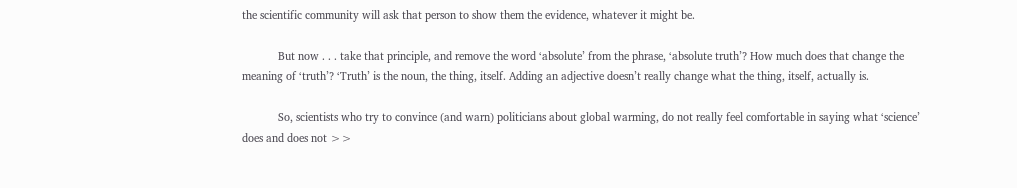the scientific community will ask that person to show them the evidence, whatever it might be.

            But now . . . take that principle, and remove the word ‘absolute’ from the phrase, ‘absolute truth’? How much does that change the meaning of ‘truth’? ‘Truth’ is the noun, the thing, itself. Adding an adjective doesn’t really change what the thing, itself, actually is.

            So, scientists who try to convince (and warn) politicians about global warming, do not really feel comfortable in saying what ‘science’ does and does not >>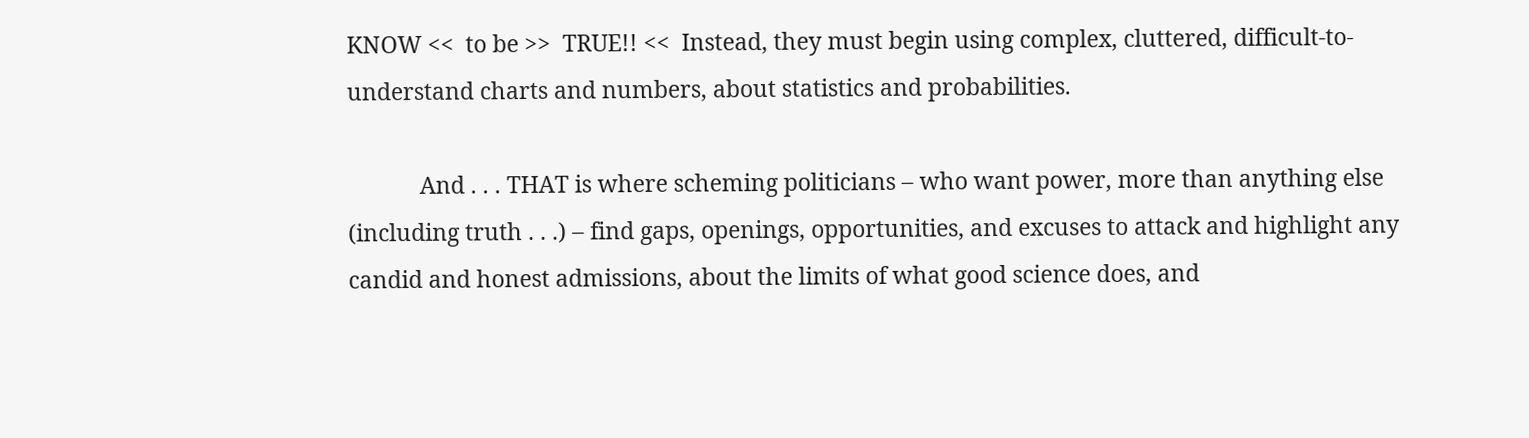KNOW <<  to be >>  TRUE!! <<  Instead, they must begin using complex, cluttered, difficult-to-understand charts and numbers, about statistics and probabilities.

            And . . . THAT is where scheming politicians – who want power, more than anything else (including truth . . .) – find gaps, openings, opportunities, and excuses to attack and highlight any candid and honest admissions, about the limits of what good science does, and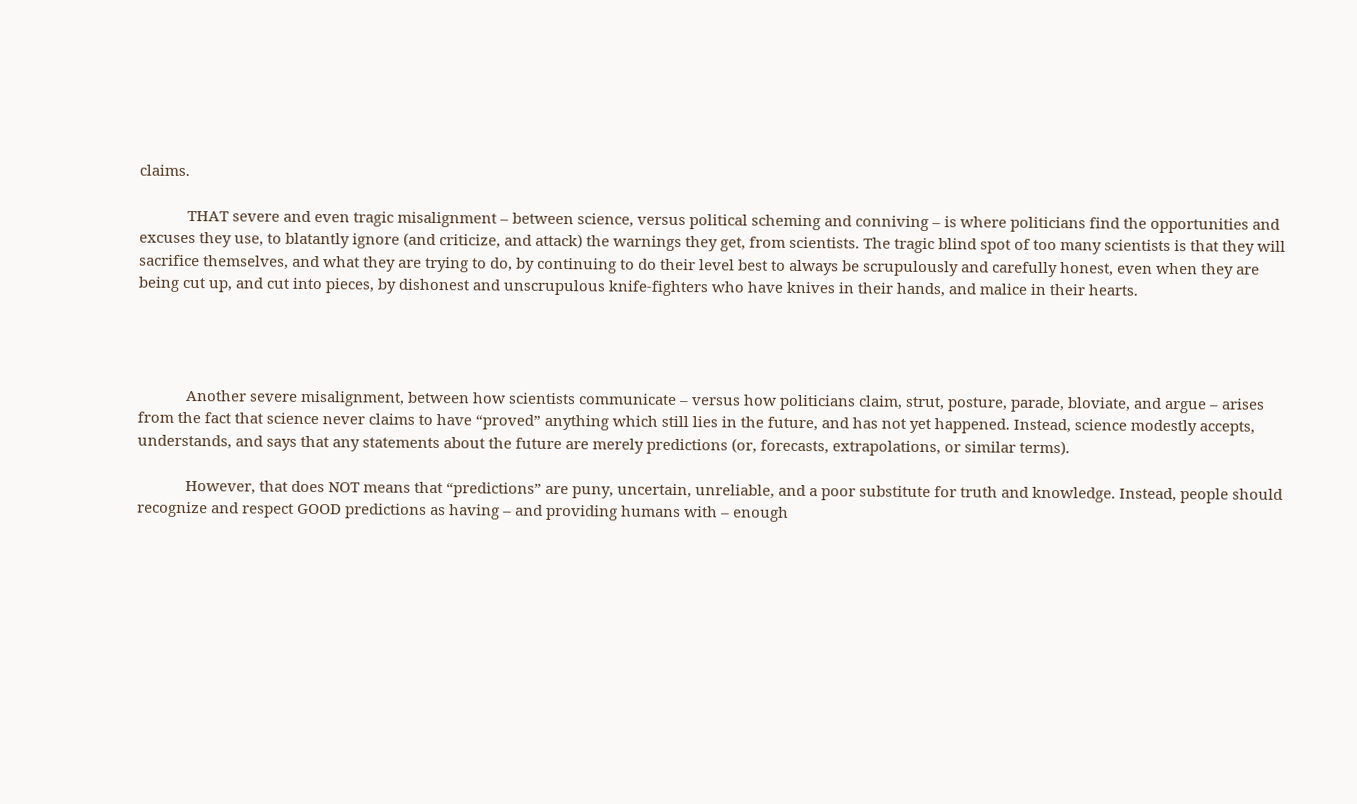claims.

            THAT severe and even tragic misalignment – between science, versus political scheming and conniving – is where politicians find the opportunities and excuses they use, to blatantly ignore (and criticize, and attack) the warnings they get, from scientists. The tragic blind spot of too many scientists is that they will sacrifice themselves, and what they are trying to do, by continuing to do their level best to always be scrupulously and carefully honest, even when they are being cut up, and cut into pieces, by dishonest and unscrupulous knife-fighters who have knives in their hands, and malice in their hearts.




            Another severe misalignment, between how scientists communicate – versus how politicians claim, strut, posture, parade, bloviate, and argue – arises from the fact that science never claims to have “proved” anything which still lies in the future, and has not yet happened. Instead, science modestly accepts, understands, and says that any statements about the future are merely predictions (or, forecasts, extrapolations, or similar terms).

            However, that does NOT means that “predictions” are puny, uncertain, unreliable, and a poor substitute for truth and knowledge. Instead, people should recognize and respect GOOD predictions as having – and providing humans with – enough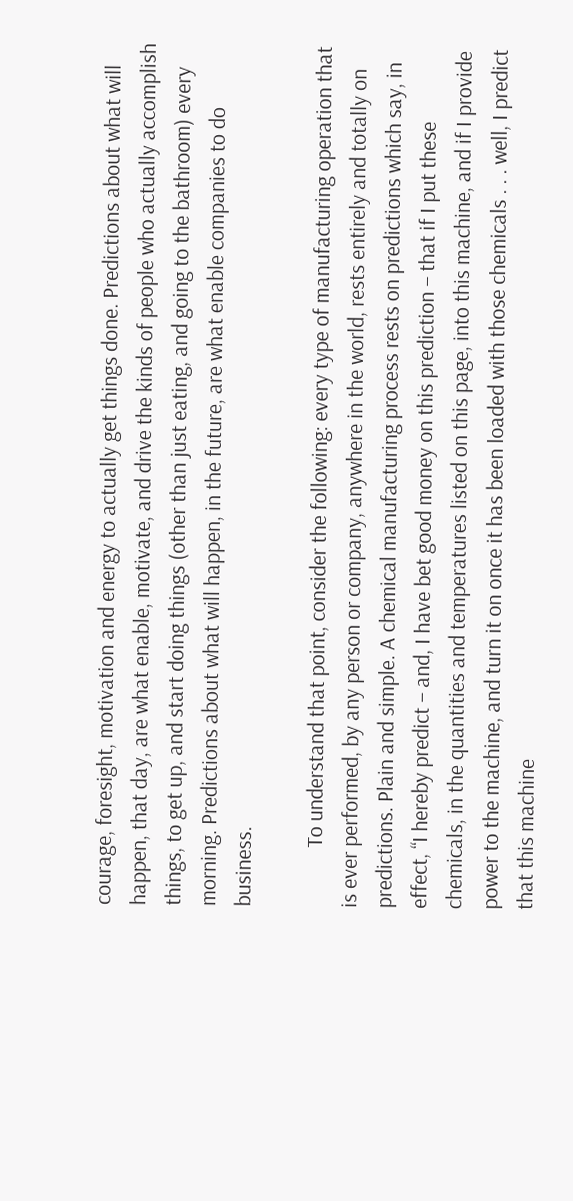courage, foresight, motivation and energy to actually get things done. Predictions about what will happen, that day, are what enable, motivate, and drive the kinds of people who actually accomplish things, to get up, and start doing things (other than just eating, and going to the bathroom) every morning. Predictions about what will happen, in the future, are what enable companies to do business.

            To understand that point, consider the following: every type of manufacturing operation that is ever performed, by any person or company, anywhere in the world, rests entirely and totally on predictions. Plain and simple. A chemical manufacturing process rests on predictions which say, in effect, “I hereby predict – and, I have bet good money on this prediction – that if I put these chemicals, in the quantities and temperatures listed on this page, into this machine, and if I provide power to the machine, and turn it on once it has been loaded with those chemicals . . . well, I predict that this machine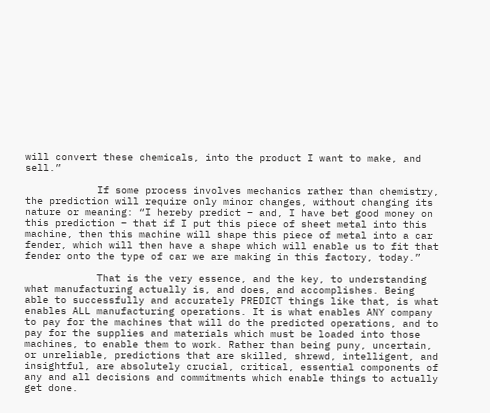will convert these chemicals, into the product I want to make, and sell.”

            If some process involves mechanics rather than chemistry, the prediction will require only minor changes, without changing its nature or meaning: “I hereby predict – and, I have bet good money on this prediction – that if I put this piece of sheet metal into this machine, then this machine will shape this piece of metal into a car fender, which will then have a shape which will enable us to fit that fender onto the type of car we are making in this factory, today.”

            That is the very essence, and the key, to understanding what manufacturing actually is, and does, and accomplishes. Being able to successfully and accurately PREDICT things like that, is what enables ALL manufacturing operations. It is what enables ANY company to pay for the machines that will do the predicted operations, and to pay for the supplies and materials which must be loaded into those machines, to enable them to work. Rather than being puny, uncertain, or unreliable, predictions that are skilled, shrewd, intelligent, and insightful, are absolutely crucial, critical, essential components of any and all decisions and commitments which enable things to actually get done.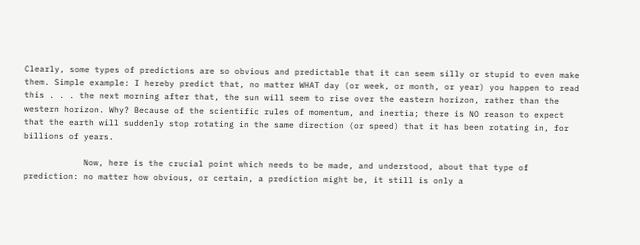Clearly, some types of predictions are so obvious and predictable that it can seem silly or stupid to even make them. Simple example: I hereby predict that, no matter WHAT day (or week, or month, or year) you happen to read this . . . the next morning after that, the sun will seem to rise over the eastern horizon, rather than the western horizon. Why? Because of the scientific rules of momentum, and inertia; there is NO reason to expect that the earth will suddenly stop rotating in the same direction (or speed) that it has been rotating in, for billions of years.

            Now, here is the crucial point which needs to be made, and understood, about that type of prediction: no matter how obvious, or certain, a prediction might be, it still is only a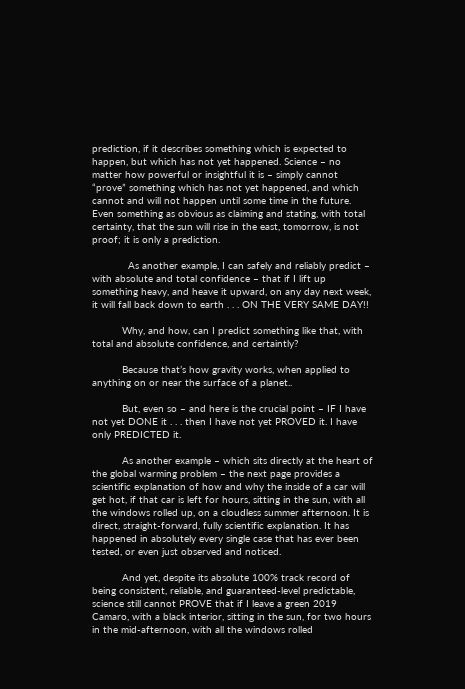prediction, if it describes something which is expected to happen, but which has not yet happened. Science – no matter how powerful or insightful it is – simply cannot “prove” something which has not yet happened, and which cannot and will not happen until some time in the future. Even something as obvious as claiming and stating, with total certainty, that the sun will rise in the east, tomorrow, is not proof; it is only a prediction.

            As another example, I can safely and reliably predict – with absolute and total confidence – that if I lift up something heavy, and heave it upward, on any day next week, it will fall back down to earth . . . ON THE VERY SAME DAY!!

          Why, and how, can I predict something like that, with total and absolute confidence, and certaintly?

          Because that’s how gravity works, when applied to anything on or near the surface of a planet..

          But, even so – and here is the crucial point – IF I have not yet DONE it . . . then I have not yet PROVED it. I have only PREDICTED it.

          As another example – which sits directly at the heart of the global warming problem – the next page provides a scientific explanation of how and why the inside of a car will get hot, if that car is left for hours, sitting in the sun, with all the windows rolled up, on a cloudless summer afternoon. It is direct, straight-forward, fully scientific explanation. It has happened in absolutely every single case that has ever been tested, or even just observed and noticed.

          And yet, despite its absolute 100% track record of being consistent, reliable, and guaranteed-level predictable, science still cannot PROVE that if I leave a green 2019 Camaro, with a black interior, sitting in the sun, for two hours in the mid-afternoon, with all the windows rolled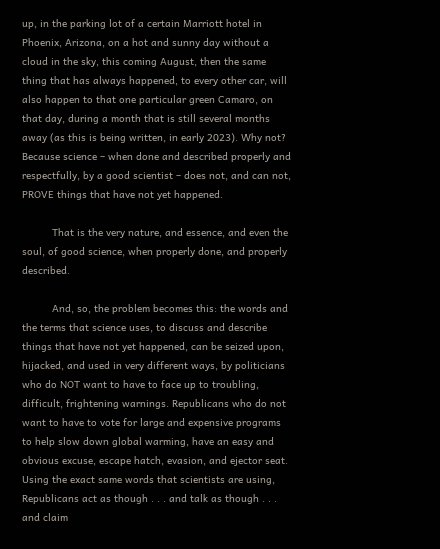up, in the parking lot of a certain Marriott hotel in Phoenix, Arizona, on a hot and sunny day without a cloud in the sky, this coming August, then the same thing that has always happened, to every other car, will also happen to that one particular green Camaro, on that day, during a month that is still several months away (as this is being written, in early 2023). Why not? Because science – when done and described properly and respectfully, by a good scientist – does not, and can not, PROVE things that have not yet happened.

          That is the very nature, and essence, and even the soul, of good science, when properly done, and properly described.

          And, so, the problem becomes this: the words and the terms that science uses, to discuss and describe things that have not yet happened, can be seized upon, hijacked, and used in very different ways, by politicians who do NOT want to have to face up to troubling, difficult, frightening warnings. Republicans who do not want to have to vote for large and expensive programs to help slow down global warming, have an easy and obvious excuse, escape hatch, evasion, and ejector seat. Using the exact same words that scientists are using, Republicans act as though . . . and talk as though . . . and claim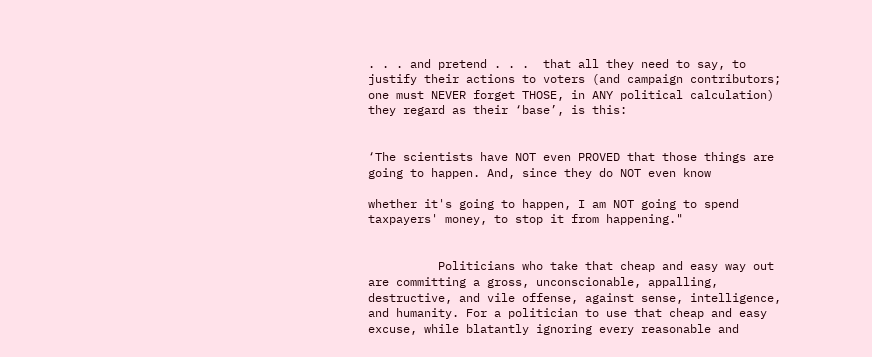. . . and pretend . . .  that all they need to say, to justify their actions to voters (and campaign contributors; one must NEVER forget THOSE, in ANY political calculation) they regard as their ‘base’, is this:


‘The scientists have NOT even PROVED that those things are going to happen. And, since they do NOT even know

whether it's going to happen, I am NOT going to spend taxpayers' money, to stop it from happening."


          Politicians who take that cheap and easy way out are committing a gross, unconscionable, appalling, destructive, and vile offense, against sense, intelligence, and humanity. For a politician to use that cheap and easy excuse, while blatantly ignoring every reasonable and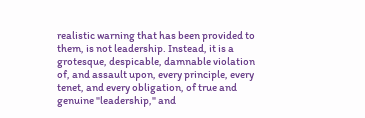realistic warning that has been provided to them, is not leadership. Instead, it is a grotesque, despicable, damnable violation of, and assault upon, every principle, every tenet, and every obligation, of true and genuine "leadership," and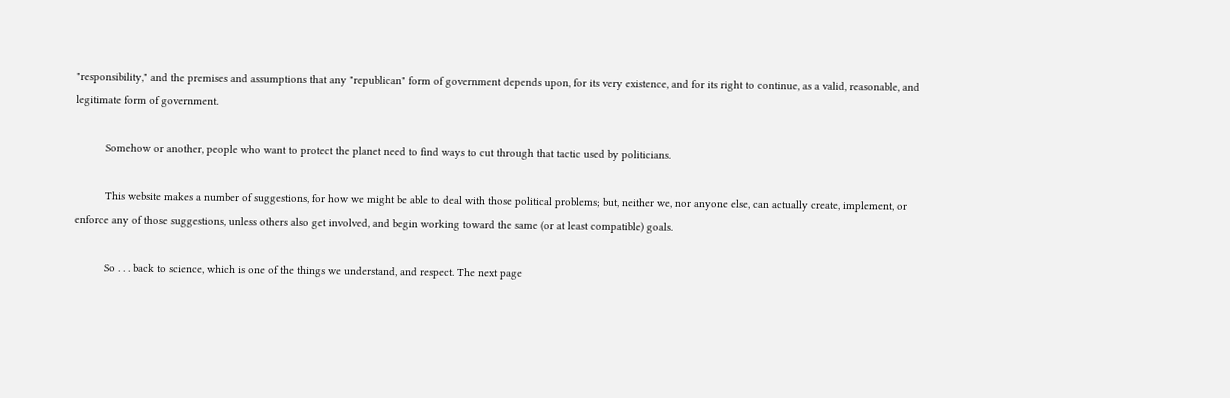"responsibility," and the premises and assumptions that any "republican" form of government depends upon, for its very existence, and for its right to continue, as a valid, reasonable, and legitimate form of government.

          Somehow or another, people who want to protect the planet need to find ways to cut through that tactic used by politicians.

          This website makes a number of suggestions, for how we might be able to deal with those political problems; but, neither we, nor anyone else, can actually create, implement, or enforce any of those suggestions, unless others also get involved, and begin working toward the same (or at least compatible) goals.

          So . . . back to science, which is one of the things we understand, and respect. The next page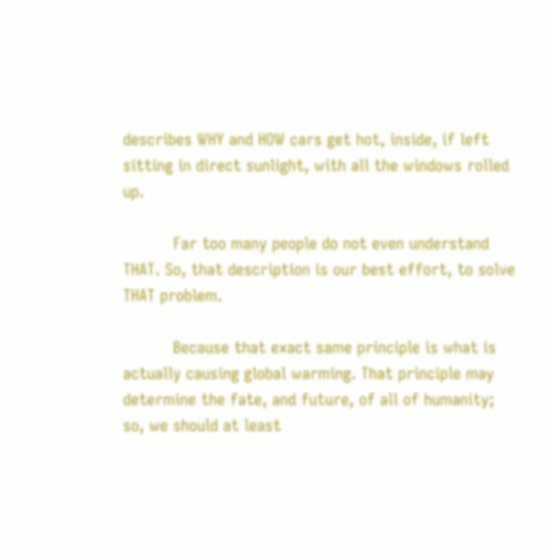describes WHY and HOW cars get hot, inside, if left sitting in direct sunlight, with all the windows rolled up.

          Far too many people do not even understand THAT. So, that description is our best effort, to solve THAT problem.

          Because that exact same principle is what is actually causing global warming. That principle may determine the fate, and future, of all of humanity; so, we should at least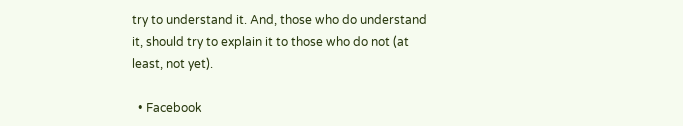try to understand it. And, those who do understand it, should try to explain it to those who do not (at least, not yet).

  • Facebook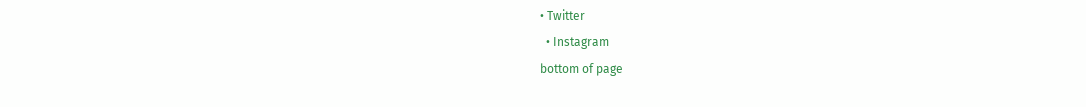• Twitter
  • Instagram
bottom of page